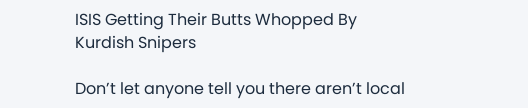ISIS Getting Their Butts Whopped By Kurdish Snipers

Don’t let anyone tell you there aren’t local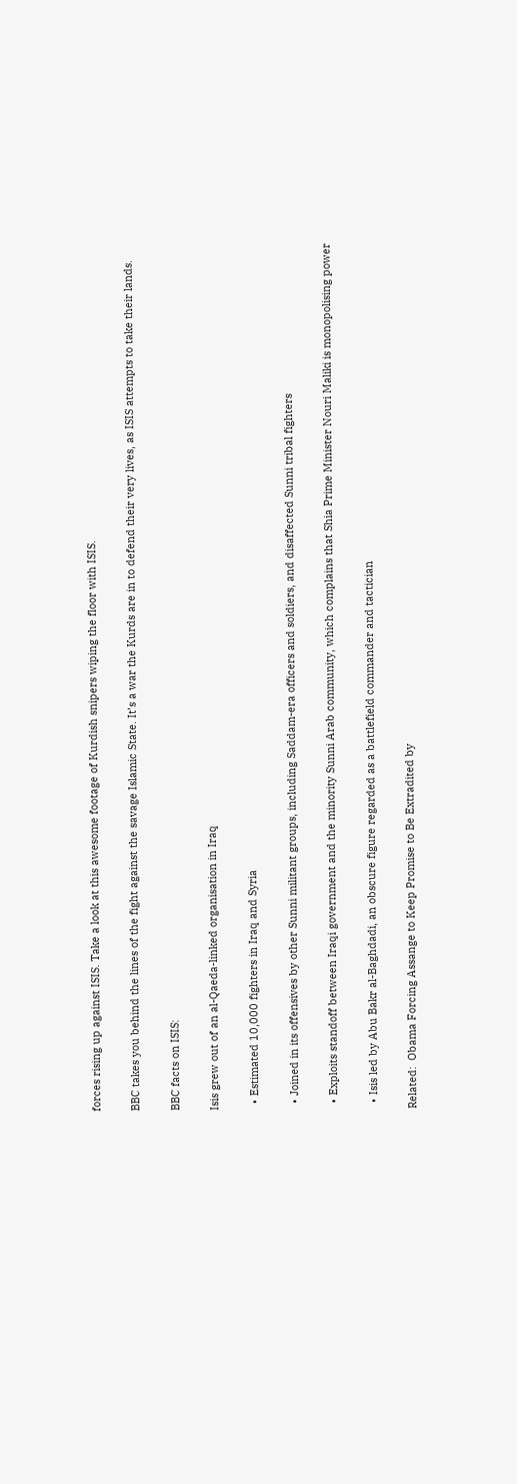forces rising up against ISIS. Take a look at this awesome footage of Kurdish snipers wiping the floor with ISIS.

BBC takes you behind the lines of the fight against the savage Islamic State. It’s a war the Kurds are in to defend their very lives, as ISIS attempts to take their lands.

BBC facts on ISIS:

Isis grew out of an al-Qaeda-linked organisation in Iraq

  • Estimated 10,000 fighters in Iraq and Syria

  • Joined in its offensives by other Sunni militant groups, including Saddam-era officers and soldiers, and disaffected Sunni tribal fighters

  • Exploits standoff between Iraqi government and the minority Sunni Arab community, which complains that Shia Prime Minister Nouri Maliki is monopolising power

  • Isis led by Abu Bakr al-Baghdadi, an obscure figure regarded as a battlefield commander and tactician

Related:  Obama Forcing Assange to Keep Promise to Be Extradited by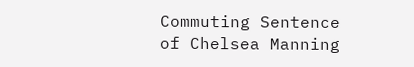Commuting Sentence of Chelsea Manning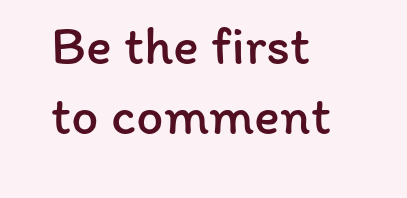Be the first to comment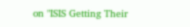on "ISIS Getting Their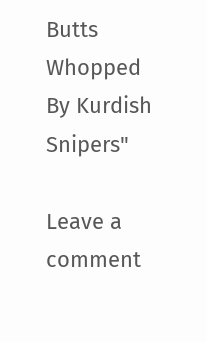Butts Whopped By Kurdish Snipers"

Leave a comment